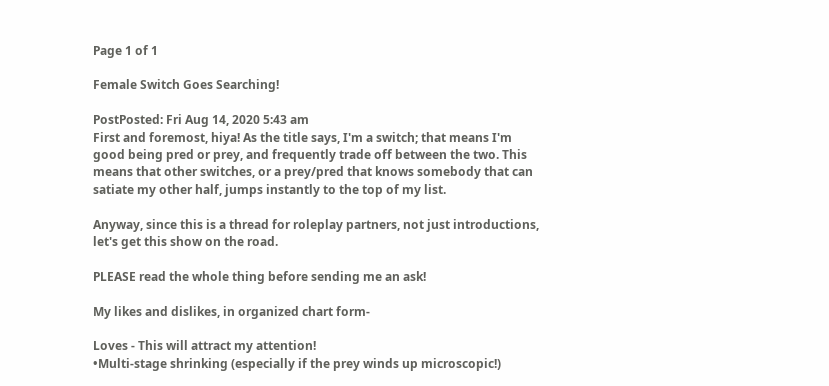Page 1 of 1

Female Switch Goes Searching!

PostPosted: Fri Aug 14, 2020 5:43 am
First and foremost, hiya! As the title says, I'm a switch; that means I'm good being pred or prey, and frequently trade off between the two. This means that other switches, or a prey/pred that knows somebody that can satiate my other half, jumps instantly to the top of my list.

Anyway, since this is a thread for roleplay partners, not just introductions, let's get this show on the road.

PLEASE read the whole thing before sending me an ask!

My likes and dislikes, in organized chart form-

Loves - This will attract my attention!
•Multi-stage shrinking (especially if the prey winds up microscopic!)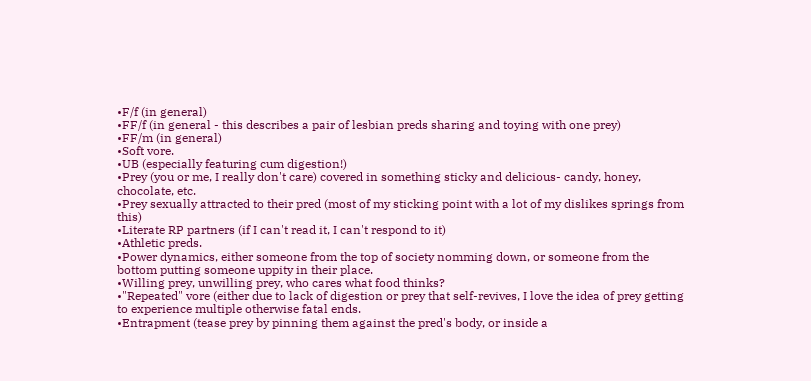•F/f (in general)
•FF/f (in general - this describes a pair of lesbian preds sharing and toying with one prey)
•FF/m (in general)
•Soft vore.
•UB (especially featuring cum digestion!)
•Prey (you or me, I really don't care) covered in something sticky and delicious- candy, honey, chocolate, etc.
•Prey sexually attracted to their pred (most of my sticking point with a lot of my dislikes springs from this)
•Literate RP partners (if I can't read it, I can't respond to it)
•Athletic preds.
•Power dynamics, either someone from the top of society nomming down, or someone from the bottom putting someone uppity in their place.
•Willing prey, unwilling prey, who cares what food thinks?
•"Repeated" vore (either due to lack of digestion or prey that self-revives, I love the idea of prey getting to experience multiple otherwise fatal ends.
•Entrapment (tease prey by pinning them against the pred's body, or inside a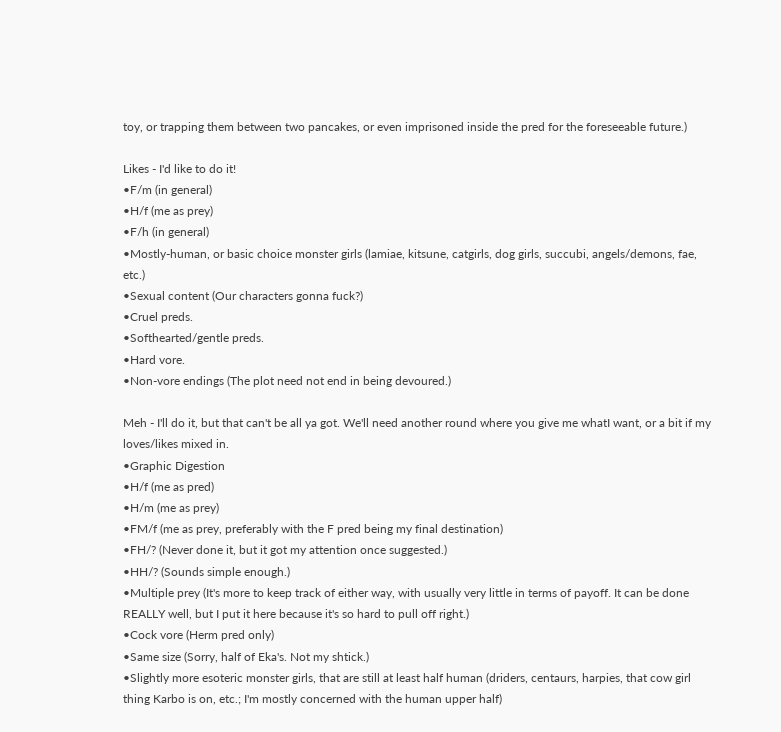toy, or trapping them between two pancakes, or even imprisoned inside the pred for the foreseeable future.)

Likes - I'd like to do it!
•F/m (in general)
•H/f (me as prey)
•F/h (in general)
•Mostly-human, or basic choice monster girls (lamiae, kitsune, catgirls, dog girls, succubi, angels/demons, fae, etc.)
•Sexual content (Our characters gonna fuck?)
•Cruel preds.
•Softhearted/gentle preds.
•Hard vore.
•Non-vore endings (The plot need not end in being devoured.)

Meh - I'll do it, but that can't be all ya got. We'll need another round where you give me whatI want, or a bit if my loves/likes mixed in.
•Graphic Digestion
•H/f (me as pred)
•H/m (me as prey)
•FM/f (me as prey, preferably with the F pred being my final destination)
•FH/? (Never done it, but it got my attention once suggested.)
•HH/? (Sounds simple enough.)
•Multiple prey (It's more to keep track of either way, with usually very little in terms of payoff. It can be done REALLY well, but I put it here because it's so hard to pull off right.)
•Cock vore (Herm pred only)
•Same size (Sorry, half of Eka's. Not my shtick.)
•Slightly more esoteric monster girls, that are still at least half human (driders, centaurs, harpies, that cow girl thing Karbo is on, etc.; I'm mostly concerned with the human upper half)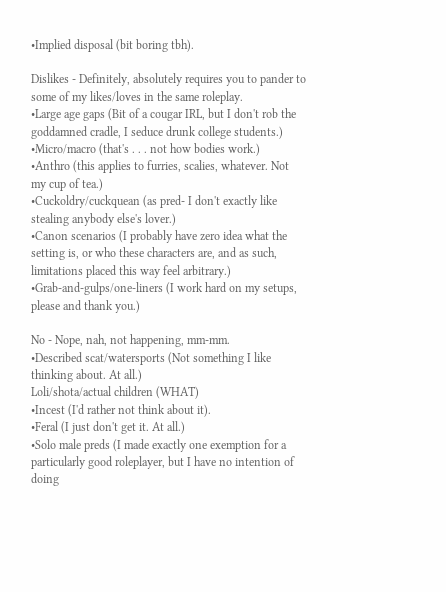•Implied disposal (bit boring tbh).

Dislikes - Definitely, absolutely requires you to pander to some of my likes/loves in the same roleplay.
•Large age gaps (Bit of a cougar IRL, but I don't rob the goddamned cradle, I seduce drunk college students.)
•Micro/macro (that's . . . not how bodies work.)
•Anthro (this applies to furries, scalies, whatever. Not my cup of tea.)
•Cuckoldry/cuckquean (as pred- I don't exactly like stealing anybody else's lover.)
•Canon scenarios (I probably have zero idea what the setting is, or who these characters are, and as such, limitations placed this way feel arbitrary.)
•Grab-and-gulps/one-liners (I work hard on my setups, please and thank you.)

No - Nope, nah, not happening, mm-mm.
•Described scat/watersports (Not something I like thinking about. At all.)
Loli/shota/actual children (WHAT)
•Incest (I'd rather not think about it).
•Feral (I just don't get it. At all.)
•Solo male preds (I made exactly one exemption for a particularly good roleplayer, but I have no intention of doing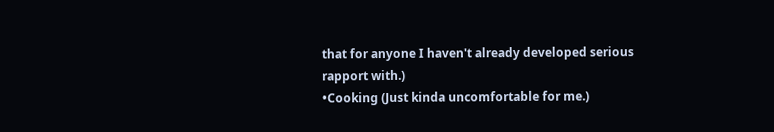that for anyone I haven't already developed serious rapport with.)
•Cooking (Just kinda uncomfortable for me.)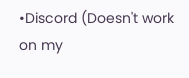•Discord (Doesn't work on my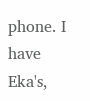phone. I have Eka's,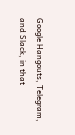Google Hangouts, Telegram, and Slack, in that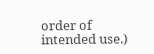order of intended use.)